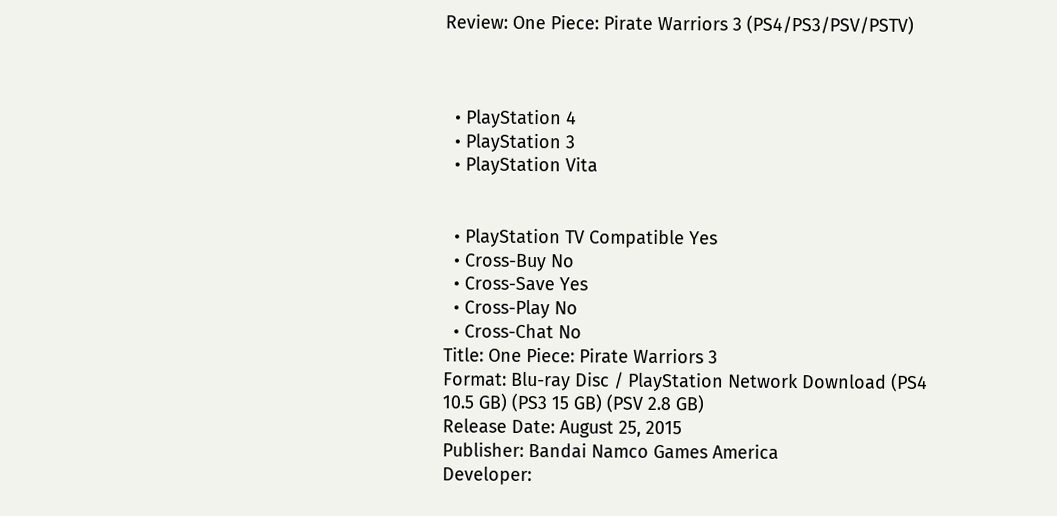Review: One Piece: Pirate Warriors 3 (PS4/PS3/PSV/PSTV)



  • PlayStation 4
  • PlayStation 3
  • PlayStation Vita


  • PlayStation TV Compatible Yes
  • Cross-Buy No
  • Cross-Save Yes
  • Cross-Play No
  • Cross-Chat No
Title: One Piece: Pirate Warriors 3
Format: Blu-ray Disc / PlayStation Network Download (PS4 10.5 GB) (PS3 15 GB) (PSV 2.8 GB)
Release Date: August 25, 2015
Publisher: Bandai Namco Games America
Developer: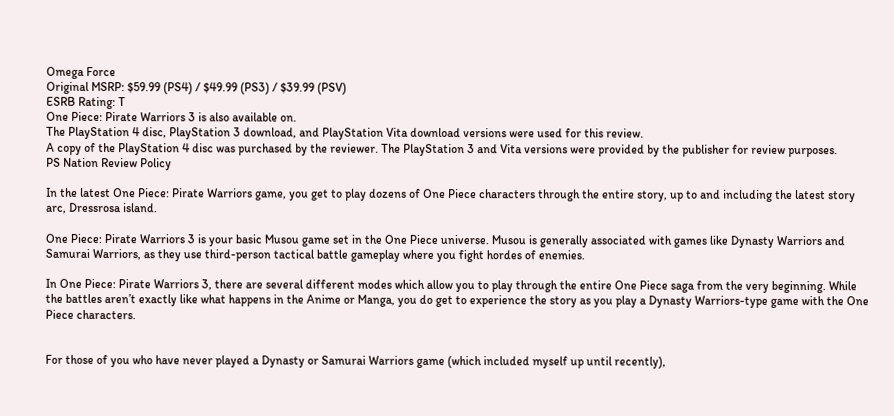Omega Force
Original MSRP: $59.99 (PS4) / $49.99 (PS3) / $39.99 (PSV)
ESRB Rating: T
One Piece: Pirate Warriors 3 is also available on.
The PlayStation 4 disc, PlayStation 3 download, and PlayStation Vita download versions were used for this review.
A copy of the PlayStation 4 disc was purchased by the reviewer. The PlayStation 3 and Vita versions were provided by the publisher for review purposes.
PS Nation Review Policy

In the latest One Piece: Pirate Warriors game, you get to play dozens of One Piece characters through the entire story, up to and including the latest story arc, Dressrosa island.

One Piece: Pirate Warriors 3 is your basic Musou game set in the One Piece universe. Musou is generally associated with games like Dynasty Warriors and Samurai Warriors, as they use third-person tactical battle gameplay where you fight hordes of enemies.

In One Piece: Pirate Warriors 3, there are several different modes which allow you to play through the entire One Piece saga from the very beginning. While the battles aren’t exactly like what happens in the Anime or Manga, you do get to experience the story as you play a Dynasty Warriors-type game with the One Piece characters.


For those of you who have never played a Dynasty or Samurai Warriors game (which included myself up until recently),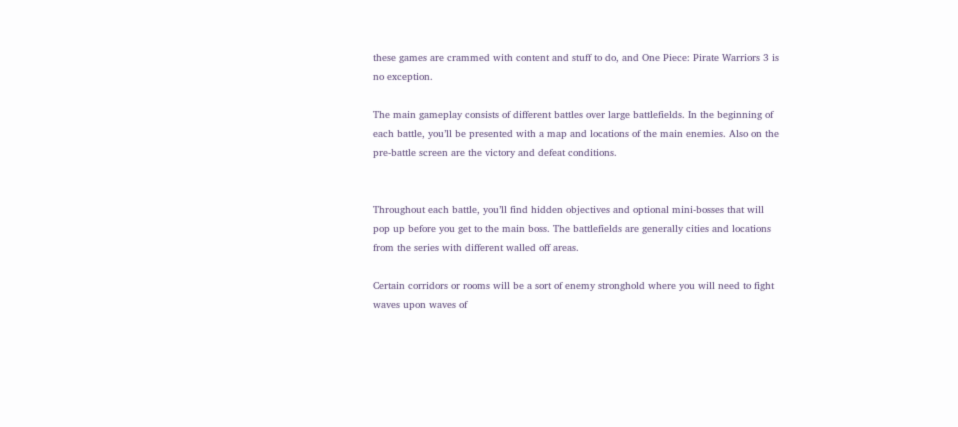these games are crammed with content and stuff to do, and One Piece: Pirate Warriors 3 is no exception.

The main gameplay consists of different battles over large battlefields. In the beginning of each battle, you’ll be presented with a map and locations of the main enemies. Also on the pre-battle screen are the victory and defeat conditions.


Throughout each battle, you’ll find hidden objectives and optional mini-bosses that will pop up before you get to the main boss. The battlefields are generally cities and locations from the series with different walled off areas.

Certain corridors or rooms will be a sort of enemy stronghold where you will need to fight waves upon waves of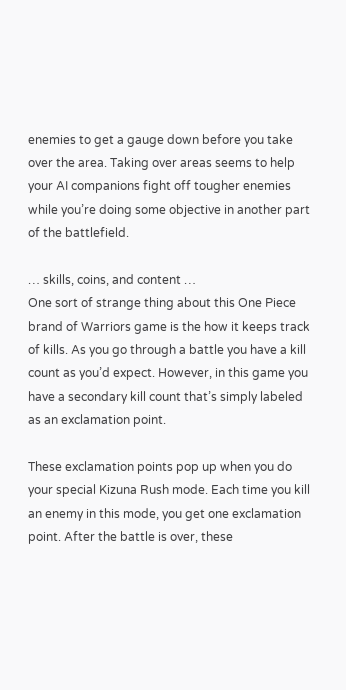enemies to get a gauge down before you take over the area. Taking over areas seems to help your AI companions fight off tougher enemies while you’re doing some objective in another part of the battlefield.

… skills, coins, and content …
One sort of strange thing about this One Piece brand of Warriors game is the how it keeps track of kills. As you go through a battle you have a kill count as you’d expect. However, in this game you have a secondary kill count that’s simply labeled as an exclamation point.

These exclamation points pop up when you do your special Kizuna Rush mode. Each time you kill an enemy in this mode, you get one exclamation point. After the battle is over, these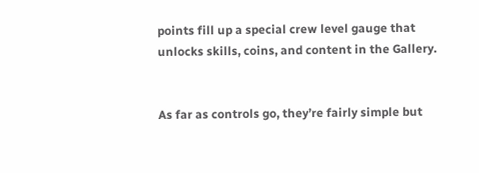points fill up a special crew level gauge that unlocks skills, coins, and content in the Gallery.


As far as controls go, they’re fairly simple but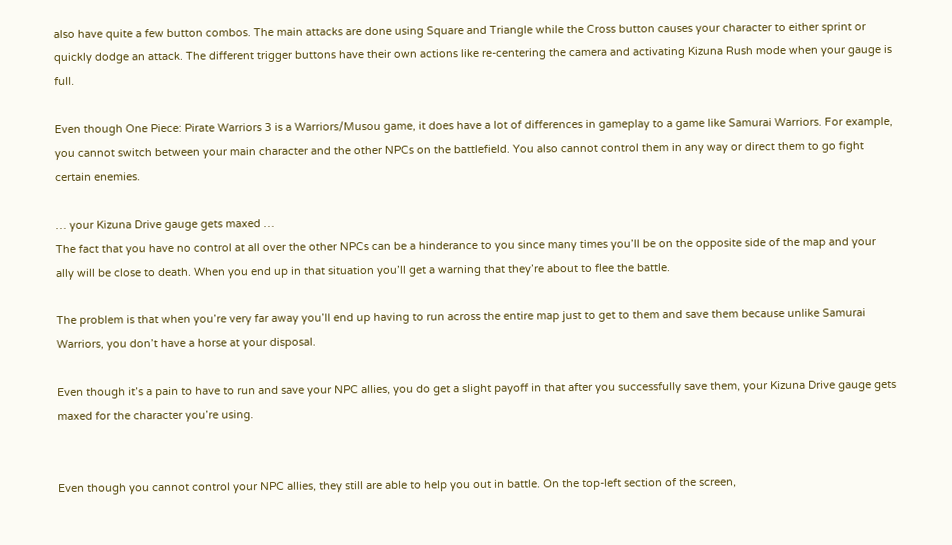also have quite a few button combos. The main attacks are done using Square and Triangle while the Cross button causes your character to either sprint or quickly dodge an attack. The different trigger buttons have their own actions like re-centering the camera and activating Kizuna Rush mode when your gauge is full.

Even though One Piece: Pirate Warriors 3 is a Warriors/Musou game, it does have a lot of differences in gameplay to a game like Samurai Warriors. For example, you cannot switch between your main character and the other NPCs on the battlefield. You also cannot control them in any way or direct them to go fight certain enemies.

… your Kizuna Drive gauge gets maxed …
The fact that you have no control at all over the other NPCs can be a hinderance to you since many times you’ll be on the opposite side of the map and your ally will be close to death. When you end up in that situation you’ll get a warning that they’re about to flee the battle.

The problem is that when you’re very far away you’ll end up having to run across the entire map just to get to them and save them because unlike Samurai Warriors, you don’t have a horse at your disposal.

Even though it’s a pain to have to run and save your NPC allies, you do get a slight payoff in that after you successfully save them, your Kizuna Drive gauge gets maxed for the character you’re using.


Even though you cannot control your NPC allies, they still are able to help you out in battle. On the top-left section of the screen,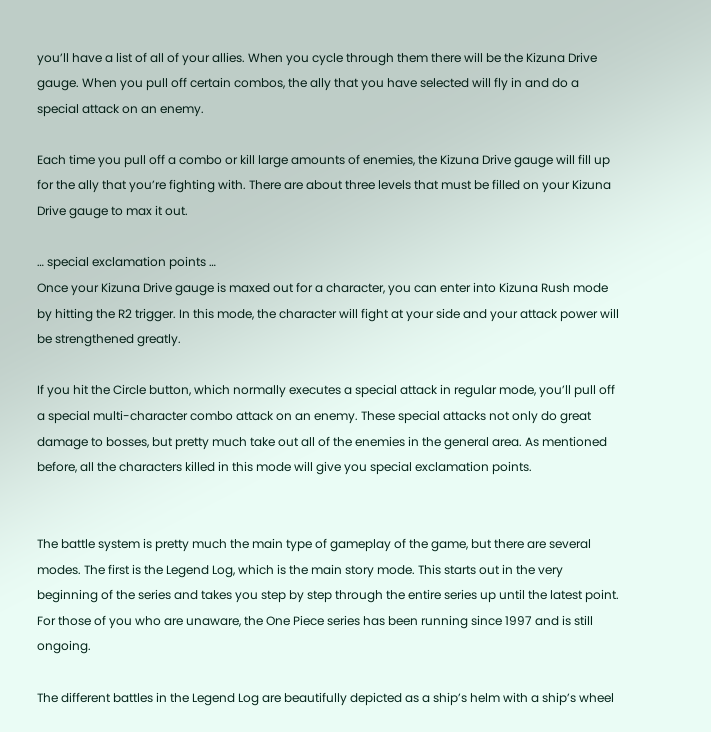you’ll have a list of all of your allies. When you cycle through them there will be the Kizuna Drive gauge. When you pull off certain combos, the ally that you have selected will fly in and do a special attack on an enemy.

Each time you pull off a combo or kill large amounts of enemies, the Kizuna Drive gauge will fill up for the ally that you’re fighting with. There are about three levels that must be filled on your Kizuna Drive gauge to max it out.

… special exclamation points …
Once your Kizuna Drive gauge is maxed out for a character, you can enter into Kizuna Rush mode by hitting the R2 trigger. In this mode, the character will fight at your side and your attack power will be strengthened greatly.

If you hit the Circle button, which normally executes a special attack in regular mode, you’ll pull off a special multi-character combo attack on an enemy. These special attacks not only do great damage to bosses, but pretty much take out all of the enemies in the general area. As mentioned before, all the characters killed in this mode will give you special exclamation points.


The battle system is pretty much the main type of gameplay of the game, but there are several modes. The first is the Legend Log, which is the main story mode. This starts out in the very beginning of the series and takes you step by step through the entire series up until the latest point. For those of you who are unaware, the One Piece series has been running since 1997 and is still ongoing.

The different battles in the Legend Log are beautifully depicted as a ship’s helm with a ship’s wheel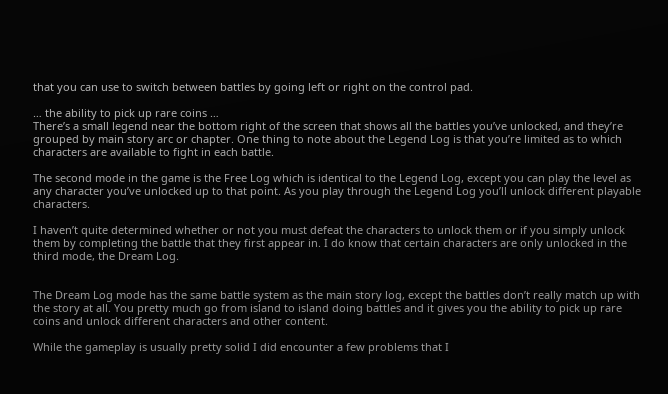that you can use to switch between battles by going left or right on the control pad.

… the ability to pick up rare coins …
There’s a small legend near the bottom right of the screen that shows all the battles you’ve unlocked, and they’re grouped by main story arc or chapter. One thing to note about the Legend Log is that you’re limited as to which characters are available to fight in each battle.

The second mode in the game is the Free Log which is identical to the Legend Log, except you can play the level as any character you’ve unlocked up to that point. As you play through the Legend Log you’ll unlock different playable characters.

I haven’t quite determined whether or not you must defeat the characters to unlock them or if you simply unlock them by completing the battle that they first appear in. I do know that certain characters are only unlocked in the third mode, the Dream Log.


The Dream Log mode has the same battle system as the main story log, except the battles don’t really match up with the story at all. You pretty much go from island to island doing battles and it gives you the ability to pick up rare coins and unlock different characters and other content.

While the gameplay is usually pretty solid I did encounter a few problems that I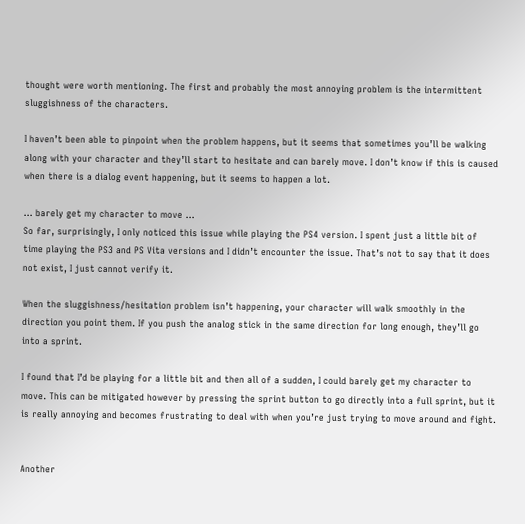thought were worth mentioning. The first and probably the most annoying problem is the intermittent sluggishness of the characters.

I haven’t been able to pinpoint when the problem happens, but it seems that sometimes you’ll be walking along with your character and they’ll start to hesitate and can barely move. I don’t know if this is caused when there is a dialog event happening, but it seems to happen a lot.

… barely get my character to move …
So far, surprisingly, I only noticed this issue while playing the PS4 version. I spent just a little bit of time playing the PS3 and PS Vita versions and I didn’t encounter the issue. That’s not to say that it does not exist, I just cannot verify it.

When the sluggishness/hesitation problem isn’t happening, your character will walk smoothly in the direction you point them. If you push the analog stick in the same direction for long enough, they’ll go into a sprint.

I found that I’d be playing for a little bit and then all of a sudden, I could barely get my character to move. This can be mitigated however by pressing the sprint button to go directly into a full sprint, but it is really annoying and becomes frustrating to deal with when you’re just trying to move around and fight.


Another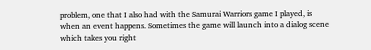problem, one that I also had with the Samurai Warriors game I played, is when an event happens. Sometimes the game will launch into a dialog scene which takes you right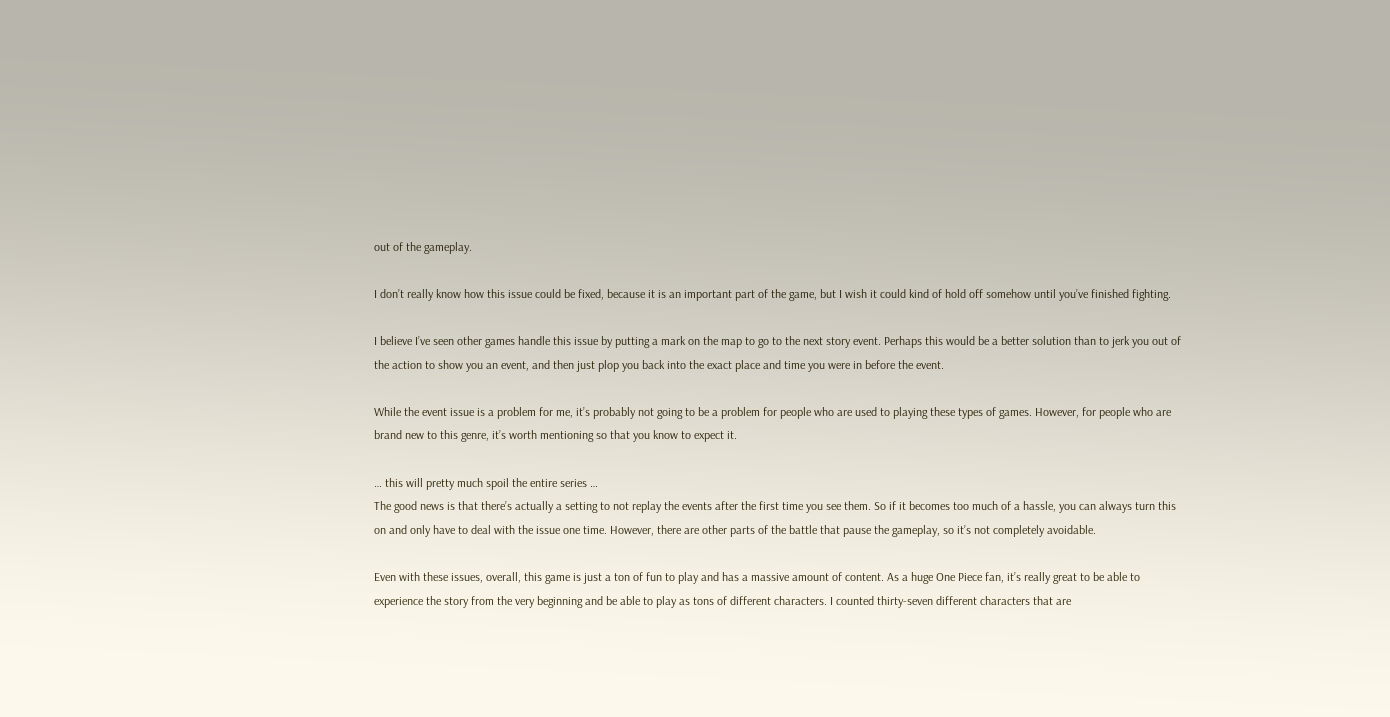out of the gameplay.

I don’t really know how this issue could be fixed, because it is an important part of the game, but I wish it could kind of hold off somehow until you’ve finished fighting.

I believe I’ve seen other games handle this issue by putting a mark on the map to go to the next story event. Perhaps this would be a better solution than to jerk you out of the action to show you an event, and then just plop you back into the exact place and time you were in before the event.

While the event issue is a problem for me, it’s probably not going to be a problem for people who are used to playing these types of games. However, for people who are brand new to this genre, it’s worth mentioning so that you know to expect it.

… this will pretty much spoil the entire series …
The good news is that there’s actually a setting to not replay the events after the first time you see them. So if it becomes too much of a hassle, you can always turn this on and only have to deal with the issue one time. However, there are other parts of the battle that pause the gameplay, so it’s not completely avoidable.

Even with these issues, overall, this game is just a ton of fun to play and has a massive amount of content. As a huge One Piece fan, it’s really great to be able to experience the story from the very beginning and be able to play as tons of different characters. I counted thirty-seven different characters that are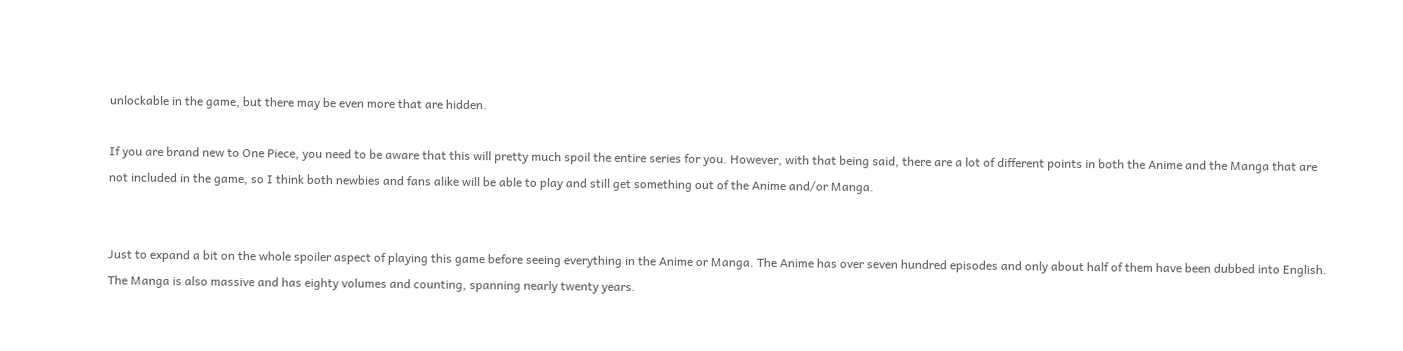unlockable in the game, but there may be even more that are hidden.

If you are brand new to One Piece, you need to be aware that this will pretty much spoil the entire series for you. However, with that being said, there are a lot of different points in both the Anime and the Manga that are not included in the game, so I think both newbies and fans alike will be able to play and still get something out of the Anime and/or Manga.


Just to expand a bit on the whole spoiler aspect of playing this game before seeing everything in the Anime or Manga. The Anime has over seven hundred episodes and only about half of them have been dubbed into English. The Manga is also massive and has eighty volumes and counting, spanning nearly twenty years.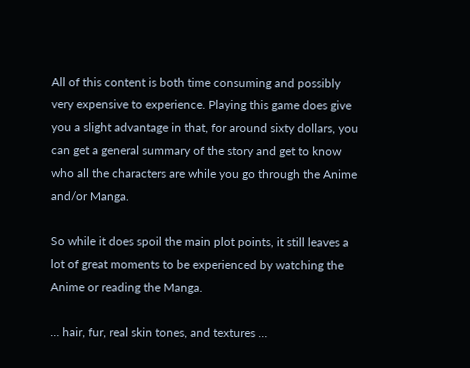All of this content is both time consuming and possibly very expensive to experience. Playing this game does give you a slight advantage in that, for around sixty dollars, you can get a general summary of the story and get to know who all the characters are while you go through the Anime and/or Manga.

So while it does spoil the main plot points, it still leaves a lot of great moments to be experienced by watching the Anime or reading the Manga.

… hair, fur, real skin tones, and textures …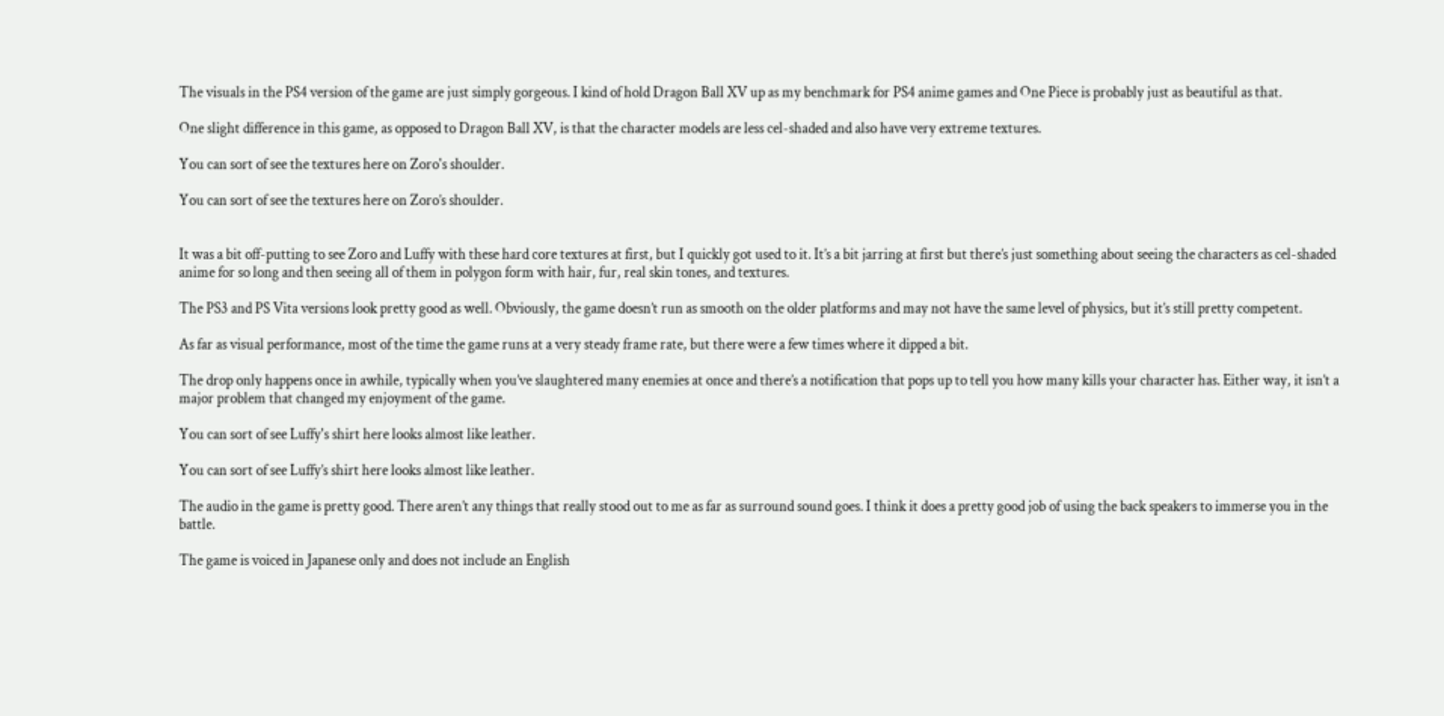The visuals in the PS4 version of the game are just simply gorgeous. I kind of hold Dragon Ball XV up as my benchmark for PS4 anime games and One Piece is probably just as beautiful as that.

One slight difference in this game, as opposed to Dragon Ball XV, is that the character models are less cel-shaded and also have very extreme textures.

You can sort of see the textures here on Zoro's shoulder.

You can sort of see the textures here on Zoro’s shoulder.


It was a bit off-putting to see Zoro and Luffy with these hard core textures at first, but I quickly got used to it. It’s a bit jarring at first but there’s just something about seeing the characters as cel-shaded anime for so long and then seeing all of them in polygon form with hair, fur, real skin tones, and textures.

The PS3 and PS Vita versions look pretty good as well. Obviously, the game doesn’t run as smooth on the older platforms and may not have the same level of physics, but it’s still pretty competent.

As far as visual performance, most of the time the game runs at a very steady frame rate, but there were a few times where it dipped a bit.

The drop only happens once in awhile, typically when you’ve slaughtered many enemies at once and there’s a notification that pops up to tell you how many kills your character has. Either way, it isn’t a major problem that changed my enjoyment of the game.

You can sort of see Luffy's shirt here looks almost like leather.

You can sort of see Luffy’s shirt here looks almost like leather.

The audio in the game is pretty good. There aren’t any things that really stood out to me as far as surround sound goes. I think it does a pretty good job of using the back speakers to immerse you in the battle.

The game is voiced in Japanese only and does not include an English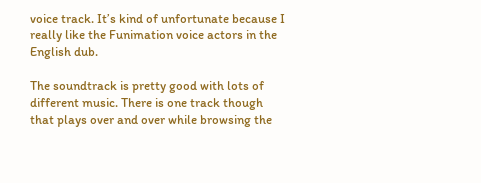voice track. It’s kind of unfortunate because I really like the Funimation voice actors in the English dub.

The soundtrack is pretty good with lots of different music. There is one track though that plays over and over while browsing the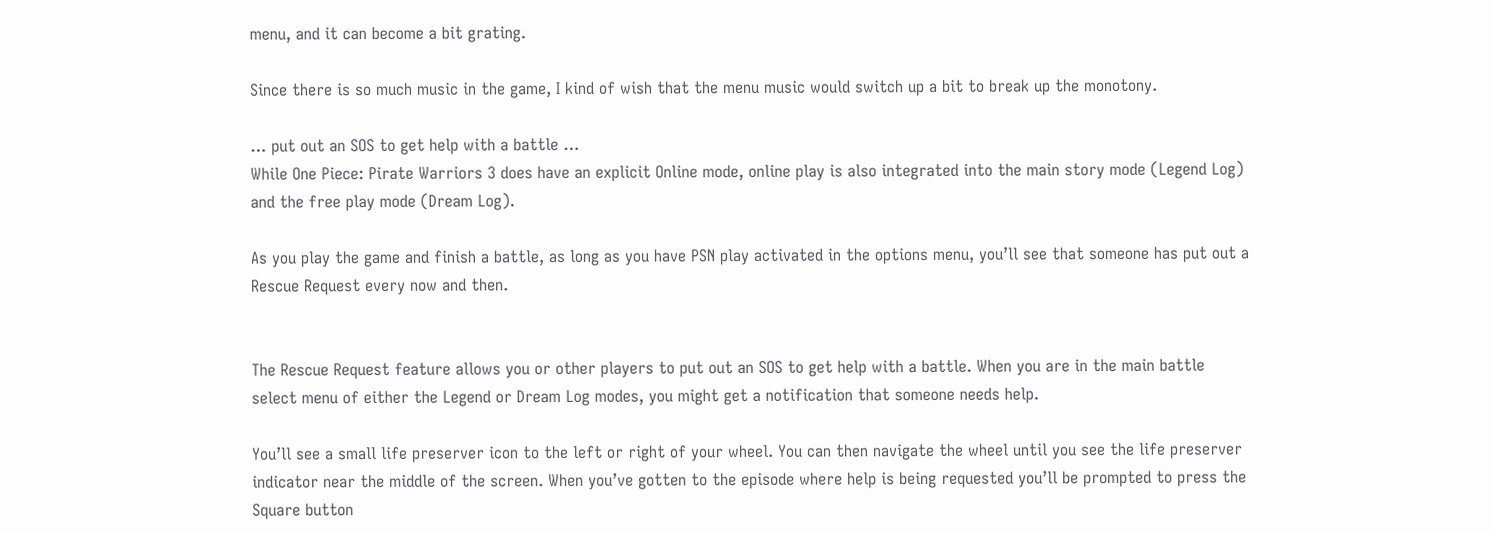menu, and it can become a bit grating.

Since there is so much music in the game, I kind of wish that the menu music would switch up a bit to break up the monotony.

… put out an SOS to get help with a battle …
While One Piece: Pirate Warriors 3 does have an explicit Online mode, online play is also integrated into the main story mode (Legend Log) and the free play mode (Dream Log).

As you play the game and finish a battle, as long as you have PSN play activated in the options menu, you’ll see that someone has put out a Rescue Request every now and then.


The Rescue Request feature allows you or other players to put out an SOS to get help with a battle. When you are in the main battle select menu of either the Legend or Dream Log modes, you might get a notification that someone needs help.

You’ll see a small life preserver icon to the left or right of your wheel. You can then navigate the wheel until you see the life preserver indicator near the middle of the screen. When you’ve gotten to the episode where help is being requested you’ll be prompted to press the Square button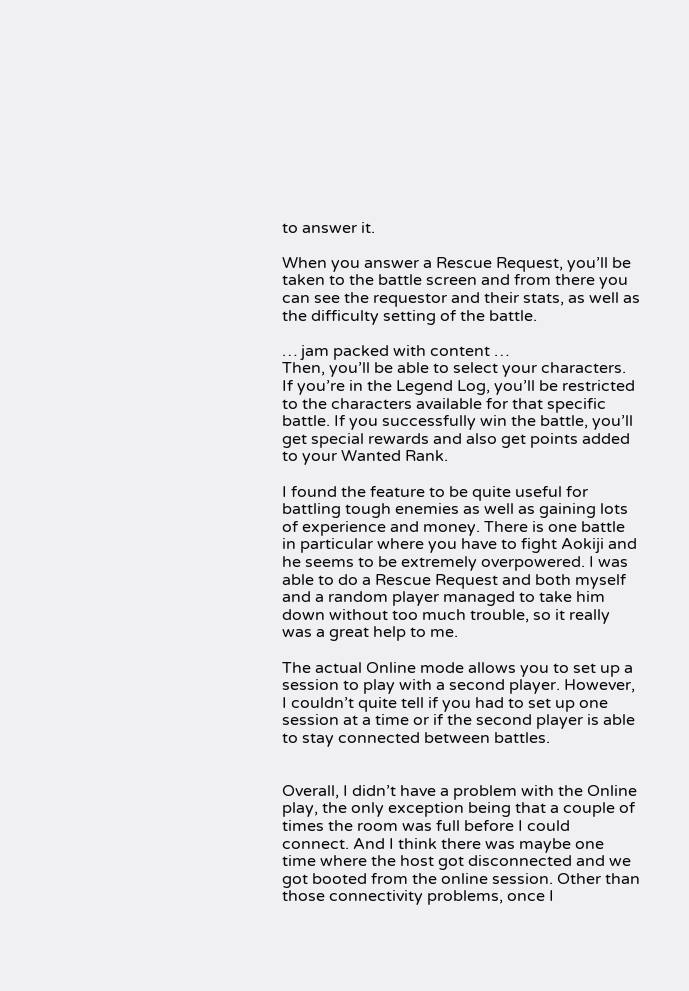to answer it.

When you answer a Rescue Request, you’ll be taken to the battle screen and from there you can see the requestor and their stats, as well as the difficulty setting of the battle.

… jam packed with content …
Then, you’ll be able to select your characters. If you’re in the Legend Log, you’ll be restricted to the characters available for that specific battle. If you successfully win the battle, you’ll get special rewards and also get points added to your Wanted Rank.

I found the feature to be quite useful for battling tough enemies as well as gaining lots of experience and money. There is one battle in particular where you have to fight Aokiji and he seems to be extremely overpowered. I was able to do a Rescue Request and both myself and a random player managed to take him down without too much trouble, so it really was a great help to me.

The actual Online mode allows you to set up a session to play with a second player. However, I couldn’t quite tell if you had to set up one session at a time or if the second player is able to stay connected between battles.


Overall, I didn’t have a problem with the Online play, the only exception being that a couple of times the room was full before I could connect. And I think there was maybe one time where the host got disconnected and we got booted from the online session. Other than those connectivity problems, once I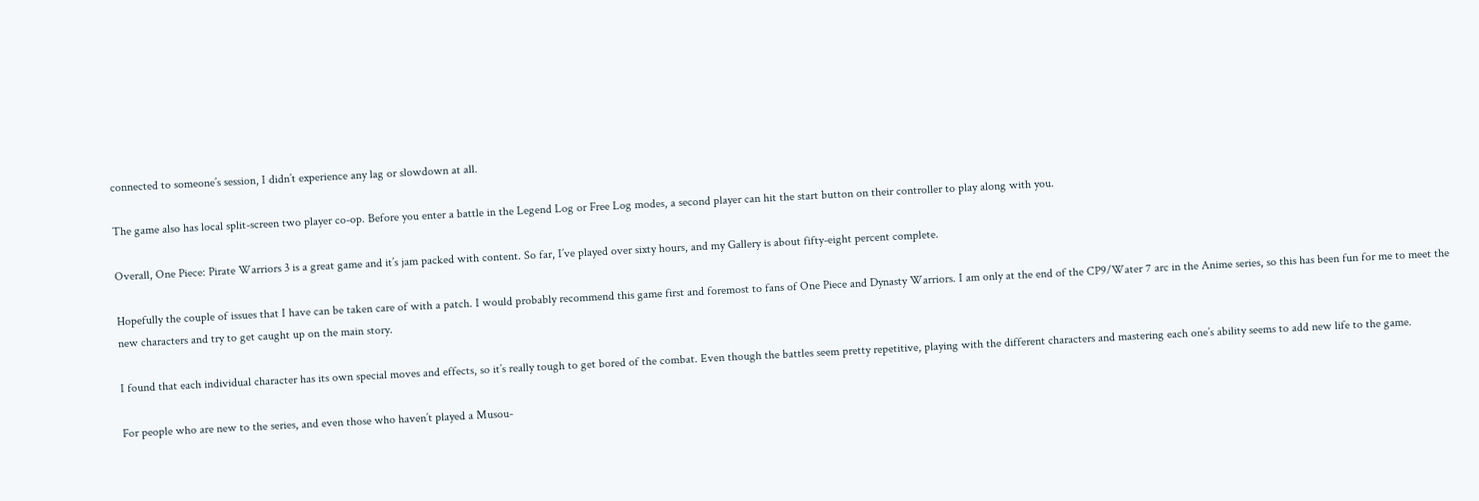connected to someone’s session, I didn’t experience any lag or slowdown at all.

The game also has local split-screen two player co-op. Before you enter a battle in the Legend Log or Free Log modes, a second player can hit the start button on their controller to play along with you.

Overall, One Piece: Pirate Warriors 3 is a great game and it’s jam packed with content. So far, I’ve played over sixty hours, and my Gallery is about fifty-eight percent complete.

Hopefully the couple of issues that I have can be taken care of with a patch. I would probably recommend this game first and foremost to fans of One Piece and Dynasty Warriors. I am only at the end of the CP9/Water 7 arc in the Anime series, so this has been fun for me to meet the new characters and try to get caught up on the main story.

I found that each individual character has its own special moves and effects, so it’s really tough to get bored of the combat. Even though the battles seem pretty repetitive, playing with the different characters and mastering each one’s ability seems to add new life to the game.

For people who are new to the series, and even those who haven’t played a Musou-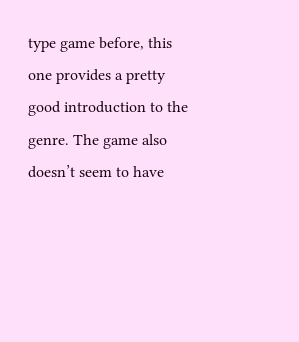type game before, this one provides a pretty good introduction to the genre. The game also doesn’t seem to have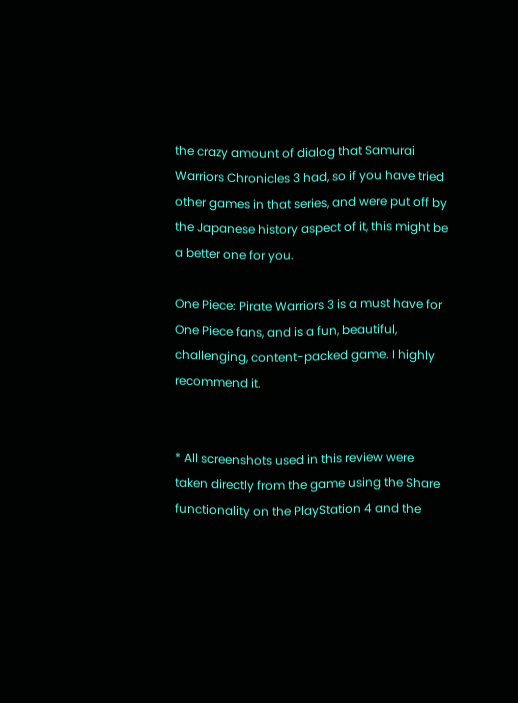the crazy amount of dialog that Samurai Warriors Chronicles 3 had, so if you have tried other games in that series, and were put off by the Japanese history aspect of it, this might be a better one for you.

One Piece: Pirate Warriors 3 is a must have for One Piece fans, and is a fun, beautiful, challenging, content-packed game. I highly recommend it.


* All screenshots used in this review were taken directly from the game using the Share functionality on the PlayStation 4 and the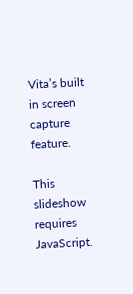Vita’s built in screen capture feature.

This slideshow requires JavaScript.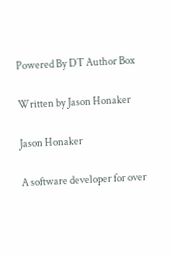Powered By DT Author Box

Written by Jason Honaker

Jason Honaker

A software developer for over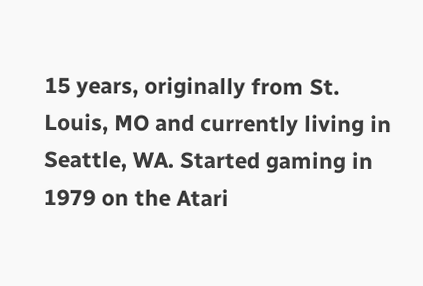15 years, originally from St. Louis, MO and currently living in Seattle, WA. Started gaming in 1979 on the Atari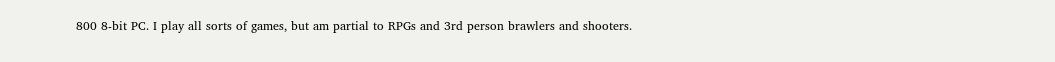800 8-bit PC. I play all sorts of games, but am partial to RPGs and 3rd person brawlers and shooters.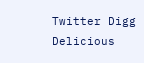Twitter Digg Delicious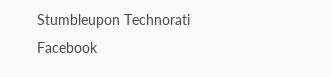Stumbleupon Technorati Facebook